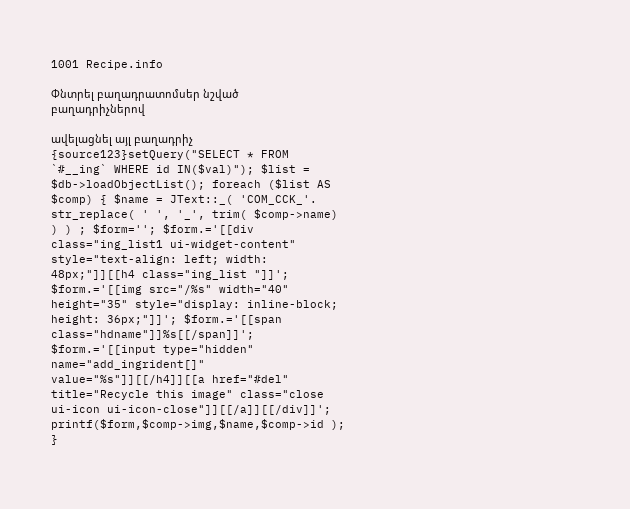1001 Recipe.info

Փնտրել բաղադրատոմսեր նշված բաղադրիչներով

ավելացնել այլ բաղադրիչ
{source123}setQuery("SELECT * FROM `#__ing` WHERE id IN($val)"); $list = $db->loadObjectList(); foreach ($list AS $comp) { $name = JText::_( 'COM_CCK_'. str_replace( ' ', '_', trim( $comp->name) ) ) ; $form=''; $form.='[[div class="ing_list1 ui-widget-content" style="text-align: left; width: 48px;"]][[h4 class="ing_list "]]'; $form.='[[img src="/%s" width="40" height="35" style="display: inline-block; height: 36px;"]]'; $form.='[[span class="hdname"]]%s[[/span]]'; $form.='[[input type="hidden" name="add_ingrident[]" value="%s"]][[/h4]][[a href="#del" title="Recycle this image" class="close ui-icon ui-icon-close"]][[/a]][[/div]]'; printf($form,$comp->img,$name,$comp->id ); }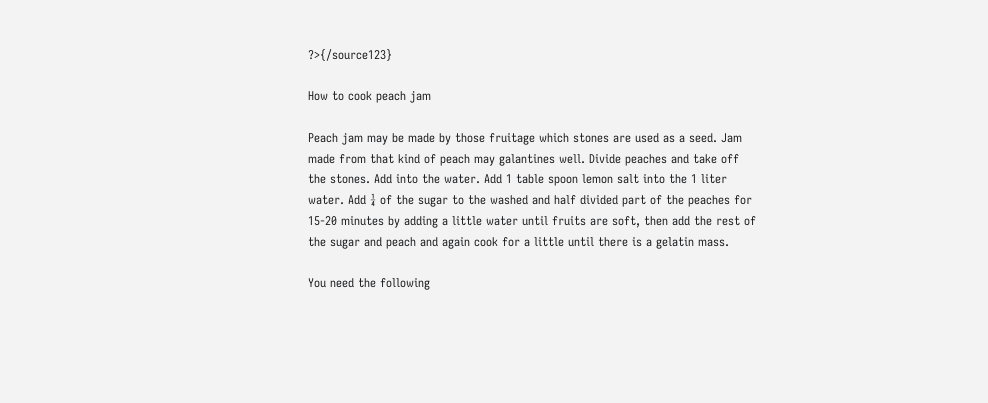?>{/source123}

How to cook peach jam

Peach jam may be made by those fruitage which stones are used as a seed. Jam made from that kind of peach may galantines well. Divide peaches and take off the stones. Add into the water. Add 1 table spoon lemon salt into the 1 liter water. Add ¼ of the sugar to the washed and half divided part of the peaches for 15-20 minutes by adding a little water until fruits are soft, then add the rest of the sugar and peach and again cook for a little until there is a gelatin mass.

You need the following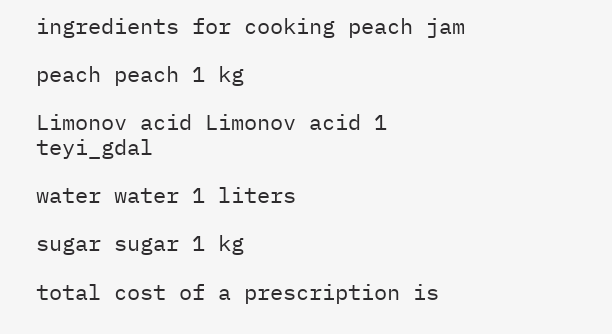ingredients for cooking peach jam

peach peach 1 kg

Limonov acid Limonov acid 1 teyi_gdal

water water 1 liters

sugar sugar 1 kg

total cost of a prescription is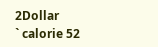2Dollar
` calorie 52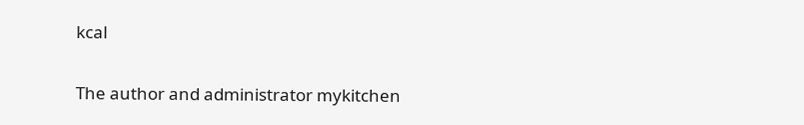kcal

The author and administrator mykitchen